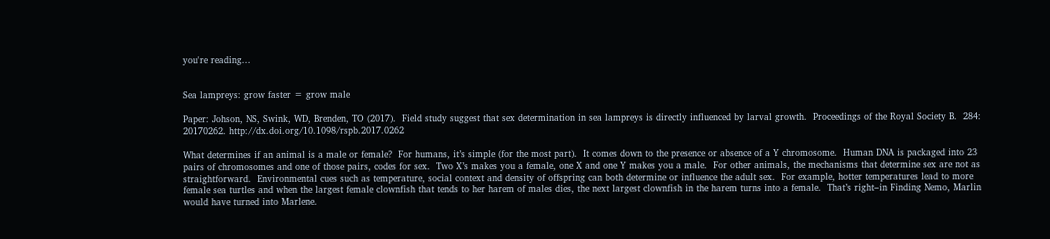you're reading...


Sea lampreys: grow faster = grow male

Paper: Johson, NS, Swink, WD, Brenden, TO (2017).  Field study suggest that sex determination in sea lampreys is directly influenced by larval growth.  Proceedings of the Royal Society B.  284: 20170262. http://dx.doi.org/10.1098/rspb.2017.0262

What determines if an animal is a male or female?  For humans, it’s simple (for the most part).  It comes down to the presence or absence of a Y chromosome.  Human DNA is packaged into 23 pairs of chromosomes and one of those pairs, codes for sex.  Two X’s makes you a female, one X and one Y makes you a male.  For other animals, the mechanisms that determine sex are not as straightforward.  Environmental cues such as temperature, social context and density of offspring can both determine or influence the adult sex.  For example, hotter temperatures lead to more female sea turtles and when the largest female clownfish that tends to her harem of males dies, the next largest clownfish in the harem turns into a female.  That’s right–in Finding Nemo, Marlin would have turned into Marlene.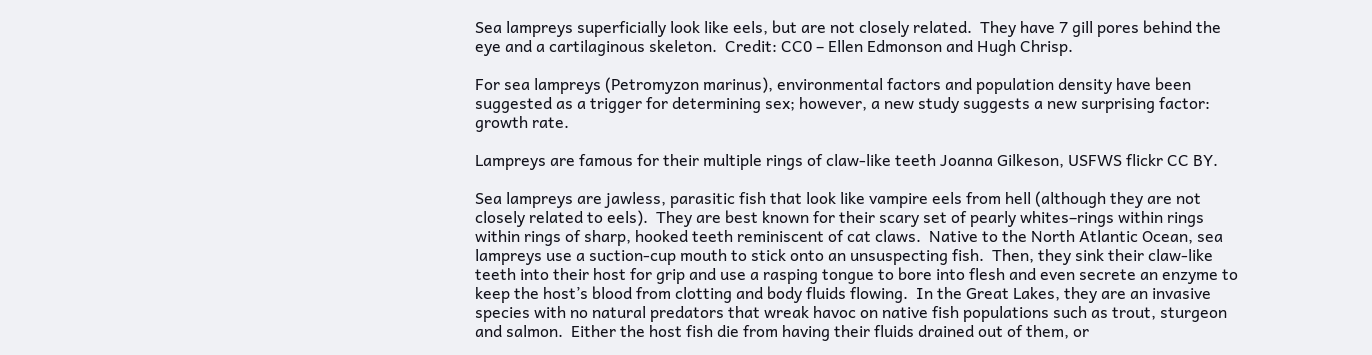Sea lampreys superficially look like eels, but are not closely related.  They have 7 gill pores behind the eye and a cartilaginous skeleton.  Credit: CC0 – Ellen Edmonson and Hugh Chrisp.

For sea lampreys (Petromyzon marinus), environmental factors and population density have been suggested as a trigger for determining sex; however, a new study suggests a new surprising factor: growth rate.

Lampreys are famous for their multiple rings of claw-like teeth Joanna Gilkeson, USFWS flickr CC BY.

Sea lampreys are jawless, parasitic fish that look like vampire eels from hell (although they are not closely related to eels).  They are best known for their scary set of pearly whites–rings within rings within rings of sharp, hooked teeth reminiscent of cat claws.  Native to the North Atlantic Ocean, sea lampreys use a suction-cup mouth to stick onto an unsuspecting fish.  Then, they sink their claw-like teeth into their host for grip and use a rasping tongue to bore into flesh and even secrete an enzyme to keep the host’s blood from clotting and body fluids flowing.  In the Great Lakes, they are an invasive species with no natural predators that wreak havoc on native fish populations such as trout, sturgeon and salmon.  Either the host fish die from having their fluids drained out of them, or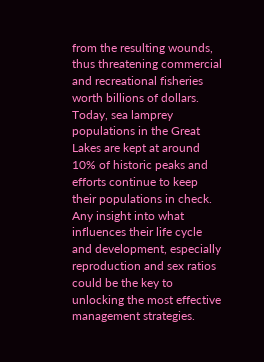from the resulting wounds, thus threatening commercial and recreational fisheries worth billions of dollars.  Today, sea lamprey populations in the Great Lakes are kept at around 10% of historic peaks and efforts continue to keep their populations in check.  Any insight into what influences their life cycle and development, especially reproduction and sex ratios could be the key to unlocking the most effective management strategies.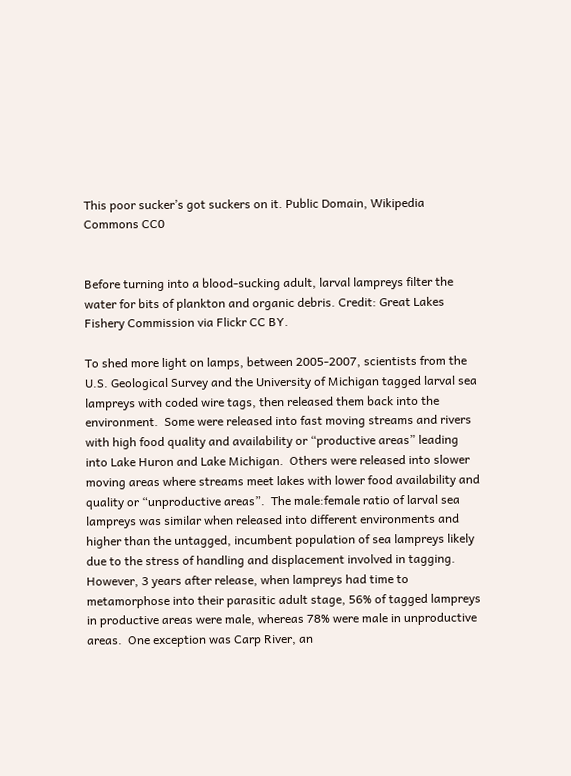This poor sucker’s got suckers on it. Public Domain, Wikipedia Commons CC0


Before turning into a blood-sucking adult, larval lampreys filter the water for bits of plankton and organic debris. Credit: Great Lakes Fishery Commission via Flickr CC BY.

To shed more light on lamps, between 2005-2007, scientists from the U.S. Geological Survey and the University of Michigan tagged larval sea lampreys with coded wire tags, then released them back into the environment.  Some were released into fast moving streams and rivers with high food quality and availability or “productive areas” leading into Lake Huron and Lake Michigan.  Others were released into slower moving areas where streams meet lakes with lower food availability and quality or “unproductive areas”.  The male:female ratio of larval sea lampreys was similar when released into different environments and higher than the untagged, incumbent population of sea lampreys likely due to the stress of handling and displacement involved in tagging.  However, 3 years after release, when lampreys had time to metamorphose into their parasitic adult stage, 56% of tagged lampreys in productive areas were male, whereas 78% were male in unproductive areas.  One exception was Carp River, an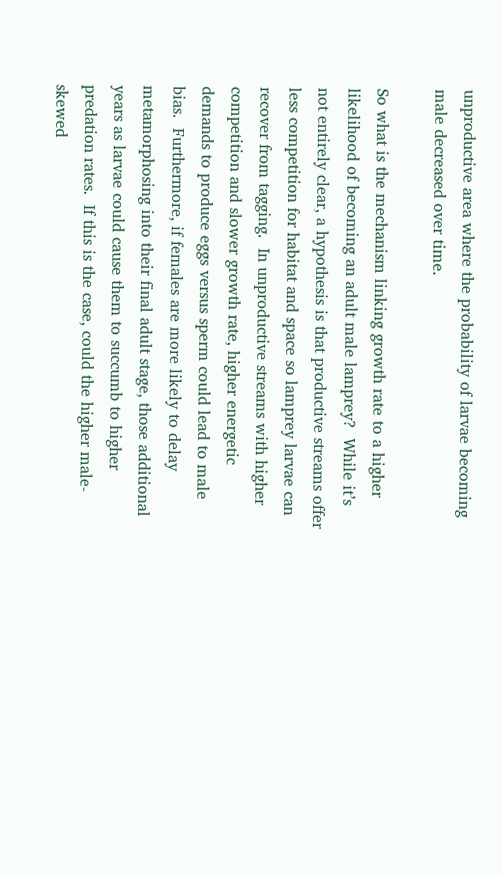unproductive area where the probability of larvae becoming male decreased over time.

So what is the mechanism linking growth rate to a higher likelihood of becoming an adult male lamprey?  While it’s not entirely clear, a hypothesis is that productive streams offer less competition for habitat and space so lamprey larvae can recover from tagging.  In unproductive streams with higher competition and slower growth rate, higher energetic demands to produce eggs versus sperm could lead to male bias.  Furthermore, if females are more likely to delay metamorphosing into their final adult stage, those additional years as larvae could cause them to succumb to higher predation rates.  If this is the case, could the higher male-skewed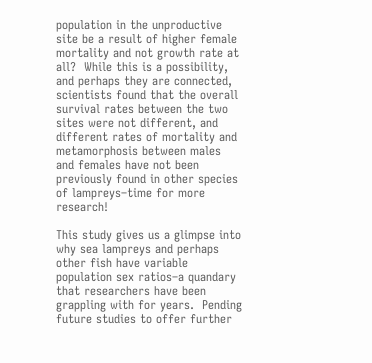population in the unproductive site be a result of higher female mortality and not growth rate at all?  While this is a possibility, and perhaps they are connected, scientists found that the overall survival rates between the two sites were not different, and different rates of mortality and metamorphosis between males and females have not been previously found in other species of lampreys–time for more research!

This study gives us a glimpse into why sea lampreys and perhaps other fish have variable population sex ratios–a quandary that researchers have been grappling with for years.  Pending future studies to offer further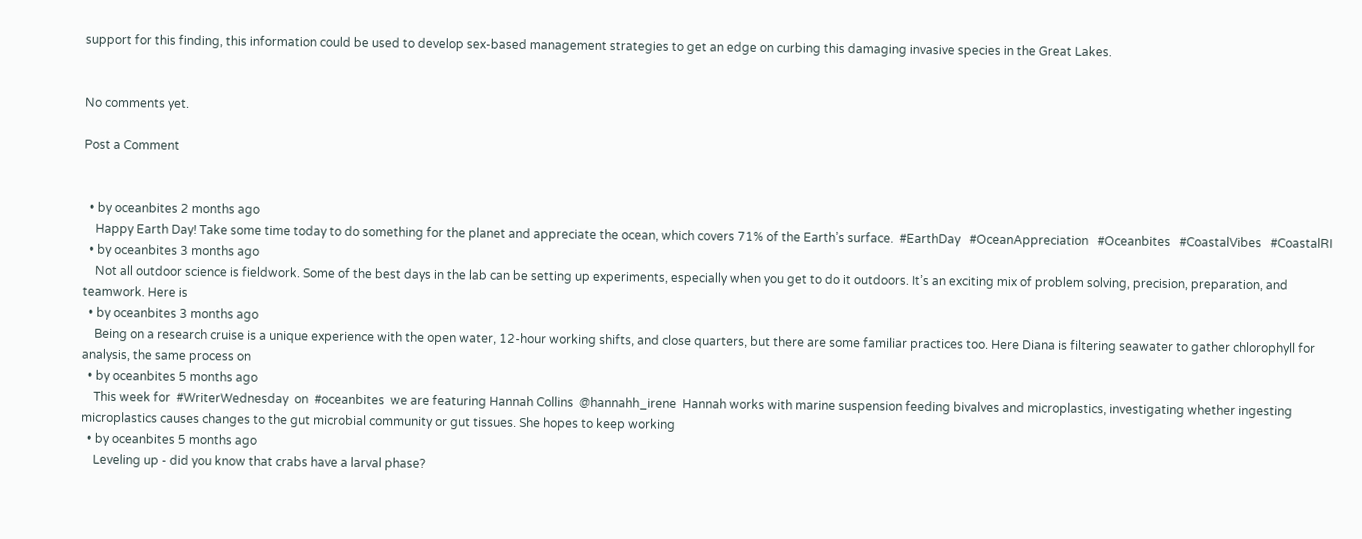support for this finding, this information could be used to develop sex-based management strategies to get an edge on curbing this damaging invasive species in the Great Lakes.


No comments yet.

Post a Comment


  • by oceanbites 2 months ago
    Happy Earth Day! Take some time today to do something for the planet and appreciate the ocean, which covers 71% of the Earth’s surface.  #EarthDay   #OceanAppreciation   #Oceanbites   #CoastalVibes   #CoastalRI
  • by oceanbites 3 months ago
    Not all outdoor science is fieldwork. Some of the best days in the lab can be setting up experiments, especially when you get to do it outdoors. It’s an exciting mix of problem solving, precision, preparation, and teamwork. Here is
  • by oceanbites 3 months ago
    Being on a research cruise is a unique experience with the open water, 12-hour working shifts, and close quarters, but there are some familiar practices too. Here Diana is filtering seawater to gather chlorophyll for analysis, the same process on
  • by oceanbites 5 months ago
    This week for  #WriterWednesday  on  #oceanbites  we are featuring Hannah Collins  @hannahh_irene  Hannah works with marine suspension feeding bivalves and microplastics, investigating whether ingesting microplastics causes changes to the gut microbial community or gut tissues. She hopes to keep working
  • by oceanbites 5 months ago
    Leveling up - did you know that crabs have a larval phase?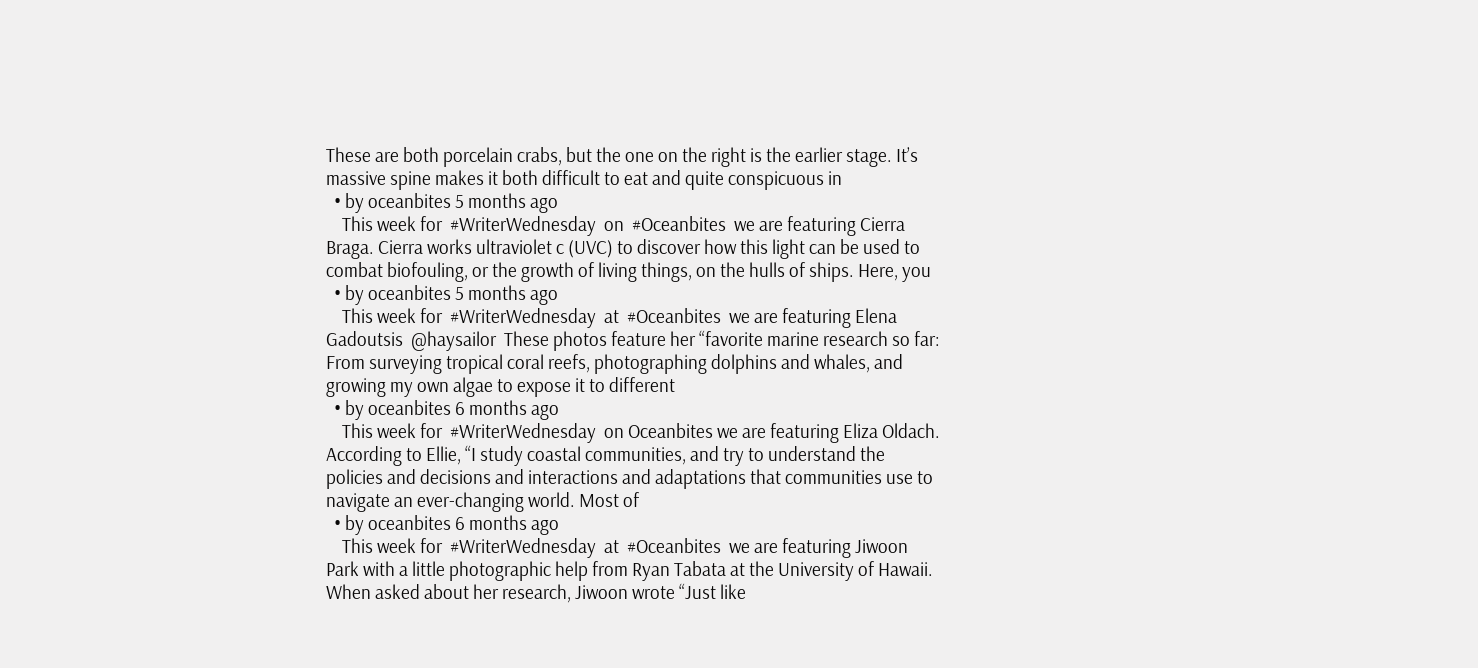These are both porcelain crabs, but the one on the right is the earlier stage. It’s massive spine makes it both difficult to eat and quite conspicuous in
  • by oceanbites 5 months ago
    This week for  #WriterWednesday  on  #Oceanbites  we are featuring Cierra Braga. Cierra works ultraviolet c (UVC) to discover how this light can be used to combat biofouling, or the growth of living things, on the hulls of ships. Here, you
  • by oceanbites 5 months ago
    This week for  #WriterWednesday  at  #Oceanbites  we are featuring Elena Gadoutsis  @haysailor  These photos feature her “favorite marine research so far: From surveying tropical coral reefs, photographing dolphins and whales, and growing my own algae to expose it to different
  • by oceanbites 6 months ago
    This week for  #WriterWednesday  on Oceanbites we are featuring Eliza Oldach. According to Ellie, “I study coastal communities, and try to understand the policies and decisions and interactions and adaptations that communities use to navigate an ever-changing world. Most of
  • by oceanbites 6 months ago
    This week for  #WriterWednesday  at  #Oceanbites  we are featuring Jiwoon Park with a little photographic help from Ryan Tabata at the University of Hawaii. When asked about her research, Jiwoon wrote “Just like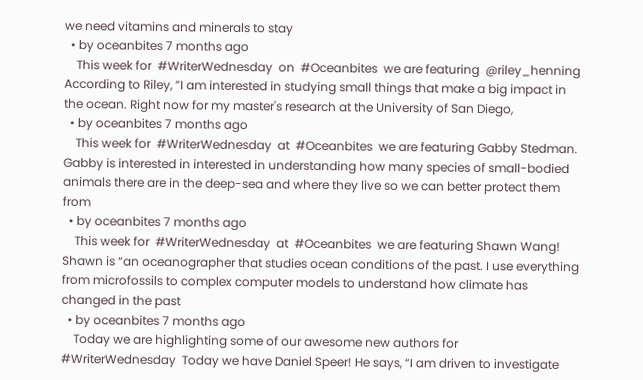we need vitamins and minerals to stay
  • by oceanbites 7 months ago
    This week for  #WriterWednesday  on  #Oceanbites  we are featuring  @riley_henning  According to Riley, ”I am interested in studying small things that make a big impact in the ocean. Right now for my master's research at the University of San Diego,
  • by oceanbites 7 months ago
    This week for  #WriterWednesday  at  #Oceanbites  we are featuring Gabby Stedman. Gabby is interested in interested in understanding how many species of small-bodied animals there are in the deep-sea and where they live so we can better protect them from
  • by oceanbites 7 months ago
    This week for  #WriterWednesday  at  #Oceanbites  we are featuring Shawn Wang! Shawn is “an oceanographer that studies ocean conditions of the past. I use everything from microfossils to complex computer models to understand how climate has changed in the past
  • by oceanbites 7 months ago
    Today we are highlighting some of our awesome new authors for  #WriterWednesday  Today we have Daniel Speer! He says, “I am driven to investigate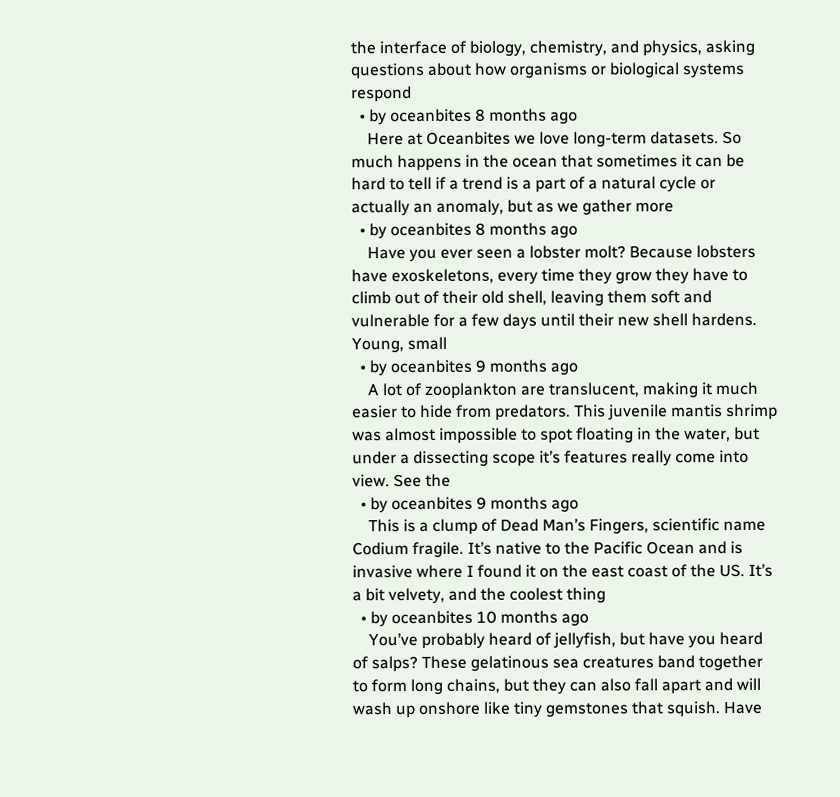the interface of biology, chemistry, and physics, asking questions about how organisms or biological systems respond
  • by oceanbites 8 months ago
    Here at Oceanbites we love long-term datasets. So much happens in the ocean that sometimes it can be hard to tell if a trend is a part of a natural cycle or actually an anomaly, but as we gather more
  • by oceanbites 8 months ago
    Have you ever seen a lobster molt? Because lobsters have exoskeletons, every time they grow they have to climb out of their old shell, leaving them soft and vulnerable for a few days until their new shell hardens. Young, small
  • by oceanbites 9 months ago
    A lot of zooplankton are translucent, making it much easier to hide from predators. This juvenile mantis shrimp was almost impossible to spot floating in the water, but under a dissecting scope it’s features really come into view. See the
  • by oceanbites 9 months ago
    This is a clump of Dead Man’s Fingers, scientific name Codium fragile. It’s native to the Pacific Ocean and is invasive where I found it on the east coast of the US. It’s a bit velvety, and the coolest thing
  • by oceanbites 10 months ago
    You’ve probably heard of jellyfish, but have you heard of salps? These gelatinous sea creatures band together to form long chains, but they can also fall apart and will wash up onshore like tiny gemstones that squish. Have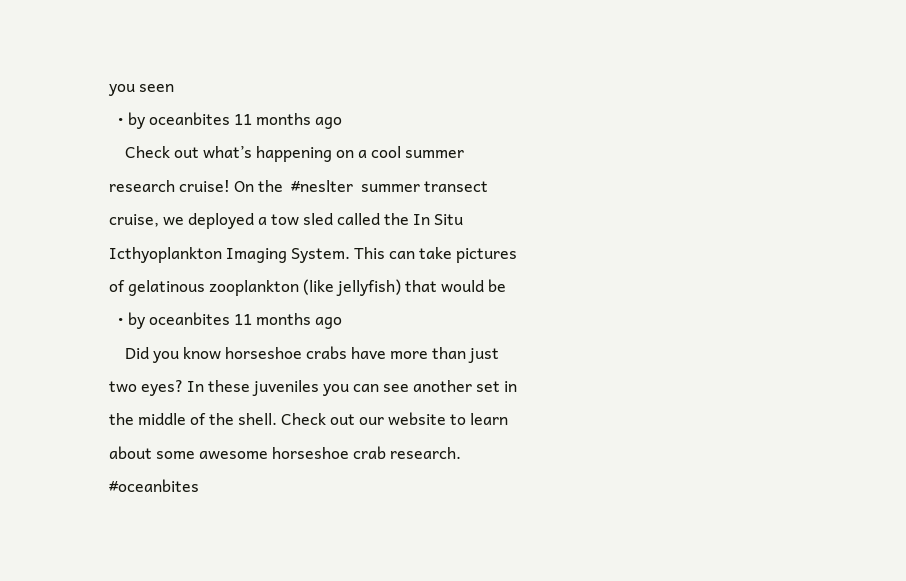you seen
  • by oceanbites 11 months ago
    Check out what’s happening on a cool summer research cruise! On the  #neslter  summer transect cruise, we deployed a tow sled called the In Situ Icthyoplankton Imaging System. This can take pictures of gelatinous zooplankton (like jellyfish) that would be
  • by oceanbites 11 months ago
    Did you know horseshoe crabs have more than just two eyes? In these juveniles you can see another set in the middle of the shell. Check out our website to learn about some awesome horseshoe crab research.  #oceanbites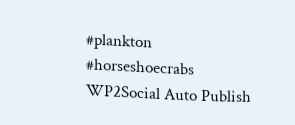#plankton   #horseshoecrabs
WP2Social Auto Publish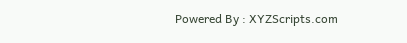Powered By : XYZScripts.com